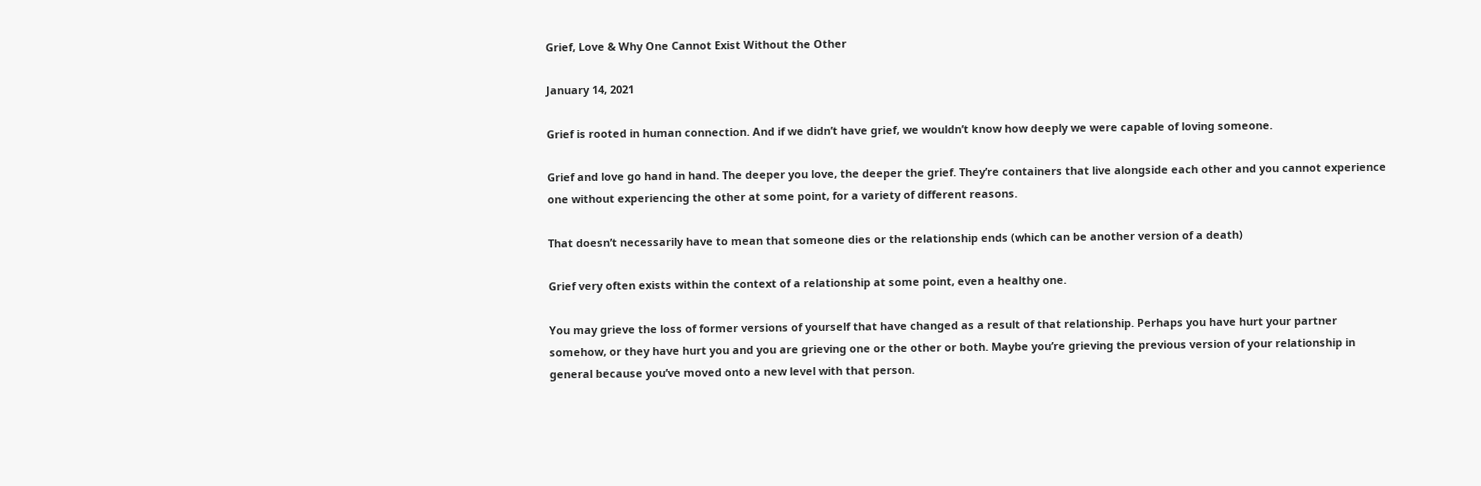Grief, Love & Why One Cannot Exist Without the Other

January 14, 2021

Grief is rooted in human connection. And if we didn’t have grief, we wouldn’t know how deeply we were capable of loving someone.

Grief and love go hand in hand. The deeper you love, the deeper the grief. They’re containers that live alongside each other and you cannot experience one without experiencing the other at some point, for a variety of different reasons.

That doesn’t necessarily have to mean that someone dies or the relationship ends (which can be another version of a death)

Grief very often exists within the context of a relationship at some point, even a healthy one.

You may grieve the loss of former versions of yourself that have changed as a result of that relationship. Perhaps you have hurt your partner somehow, or they have hurt you and you are grieving one or the other or both. Maybe you’re grieving the previous version of your relationship in general because you’ve moved onto a new level with that person.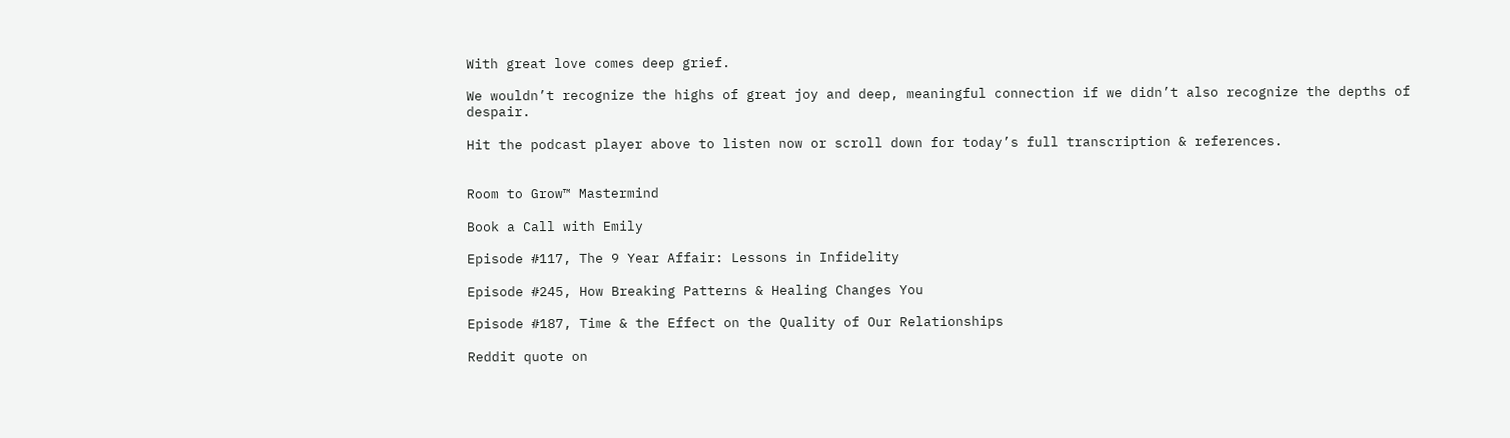With great love comes deep grief.

We wouldn’t recognize the highs of great joy and deep, meaningful connection if we didn’t also recognize the depths of despair.

Hit the podcast player above to listen now or scroll down for today’s full transcription & references.


Room to Grow™ Mastermind

Book a Call with Emily

Episode #117, The 9 Year Affair: Lessons in Infidelity

Episode #245, How Breaking Patterns & Healing Changes You

Episode #187, Time & the Effect on the Quality of Our Relationships

Reddit quote on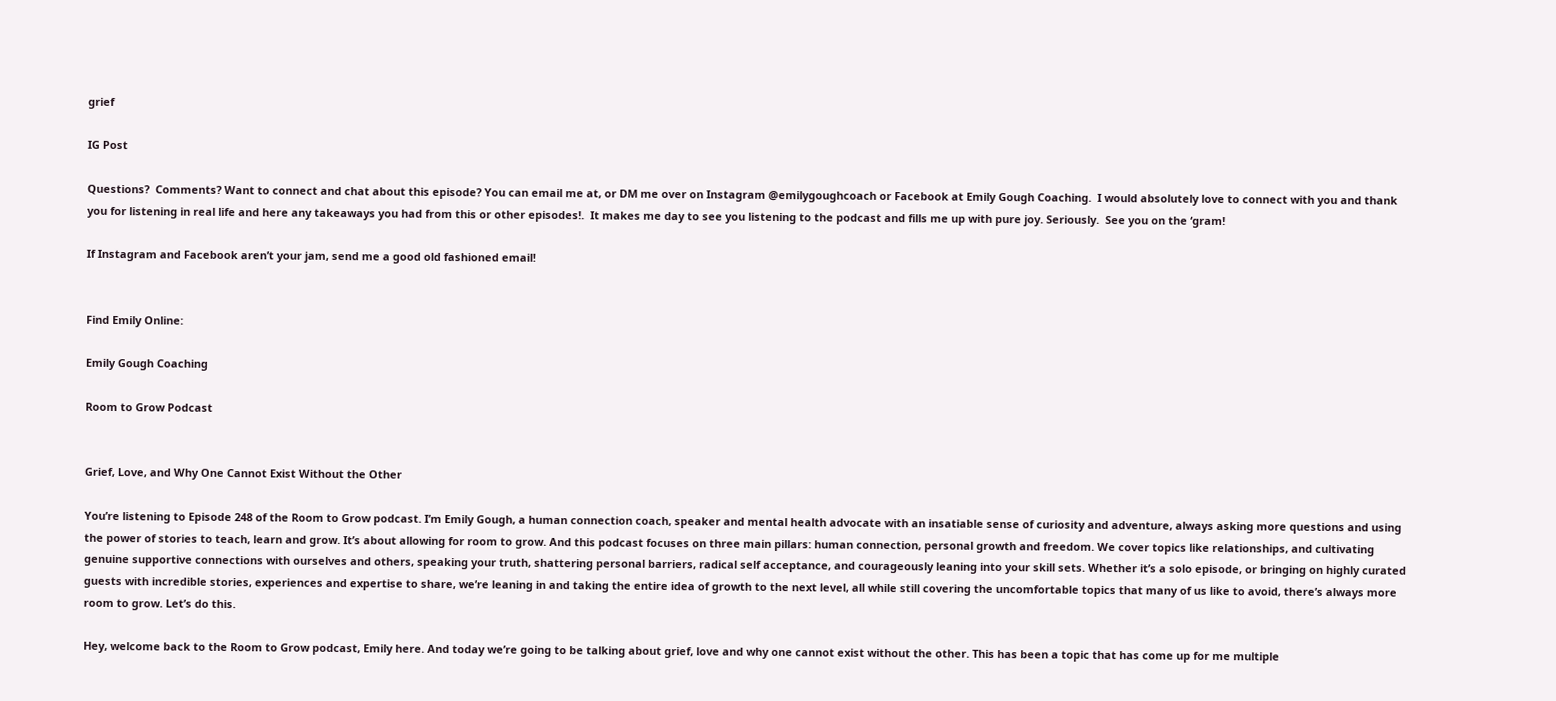grief

IG Post

Questions?  Comments? Want to connect and chat about this episode? You can email me at, or DM me over on Instagram @emilygoughcoach or Facebook at Emily Gough Coaching.  I would absolutely love to connect with you and thank you for listening in real life and here any takeaways you had from this or other episodes!.  It makes me day to see you listening to the podcast and fills me up with pure joy. Seriously.  See you on the ‘gram!

If Instagram and Facebook aren’t your jam, send me a good old fashioned email!


Find Emily Online:

Emily Gough Coaching

Room to Grow Podcast


Grief, Love, and Why One Cannot Exist Without the Other

You’re listening to Episode 248 of the Room to Grow podcast. I’m Emily Gough, a human connection coach, speaker and mental health advocate with an insatiable sense of curiosity and adventure, always asking more questions and using the power of stories to teach, learn and grow. It’s about allowing for room to grow. And this podcast focuses on three main pillars: human connection, personal growth and freedom. We cover topics like relationships, and cultivating genuine supportive connections with ourselves and others, speaking your truth, shattering personal barriers, radical self acceptance, and courageously leaning into your skill sets. Whether it’s a solo episode, or bringing on highly curated guests with incredible stories, experiences and expertise to share, we’re leaning in and taking the entire idea of growth to the next level, all while still covering the uncomfortable topics that many of us like to avoid, there’s always more room to grow. Let’s do this.

Hey, welcome back to the Room to Grow podcast, Emily here. And today we’re going to be talking about grief, love and why one cannot exist without the other. This has been a topic that has come up for me multiple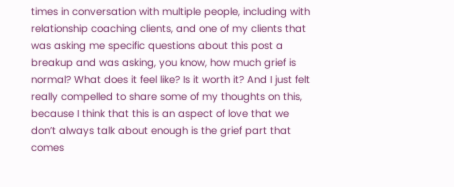times in conversation with multiple people, including with relationship coaching clients, and one of my clients that was asking me specific questions about this post a breakup and was asking, you know, how much grief is normal? What does it feel like? Is it worth it? And I just felt really compelled to share some of my thoughts on this, because I think that this is an aspect of love that we don’t always talk about enough is the grief part that comes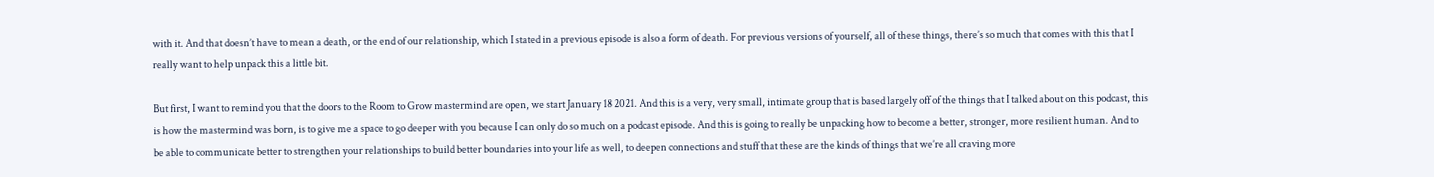with it. And that doesn’t have to mean a death, or the end of our relationship, which I stated in a previous episode is also a form of death. For previous versions of yourself, all of these things, there’s so much that comes with this that I really want to help unpack this a little bit.

But first, I want to remind you that the doors to the Room to Grow mastermind are open, we start January 18 2021. And this is a very, very small, intimate group that is based largely off of the things that I talked about on this podcast, this is how the mastermind was born, is to give me a space to go deeper with you because I can only do so much on a podcast episode. And this is going to really be unpacking how to become a better, stronger, more resilient human. And to be able to communicate better to strengthen your relationships to build better boundaries into your life as well, to deepen connections and stuff that these are the kinds of things that we’re all craving more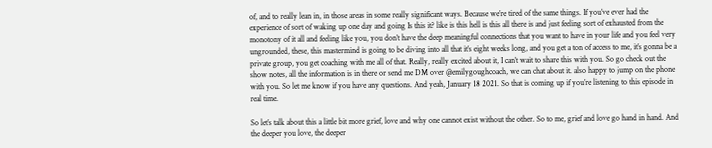of, and to really lean in, in those areas in some really significant ways. Because we’re tired of the same things. If you’ve ever had the experience of sort of waking up one day and going Is this it? like is this hell is this all there is and just feeling sort of exhausted from the monotony of it all and feeling like you, you don’t have the deep meaningful connections that you want to have in your life and you feel very ungrounded, these, this mastermind is going to be diving into all that it’s eight weeks long, and you get a ton of access to me, it’s gonna be a private group, you get coaching with me all of that. Really, really excited about it, I can’t wait to share this with you. So go check out the show notes, all the information is in there or send me DM over @emilygoughcoach, we can chat about it. also happy to jump on the phone with you. So let me know if you have any questions. And yeah, January 18 2021. So that is coming up if you’re listening to this episode in real time.

So let’s talk about this a little bit more grief, love and why one cannot exist without the other. So to me, grief and love go hand in hand. And the deeper you love, the deeper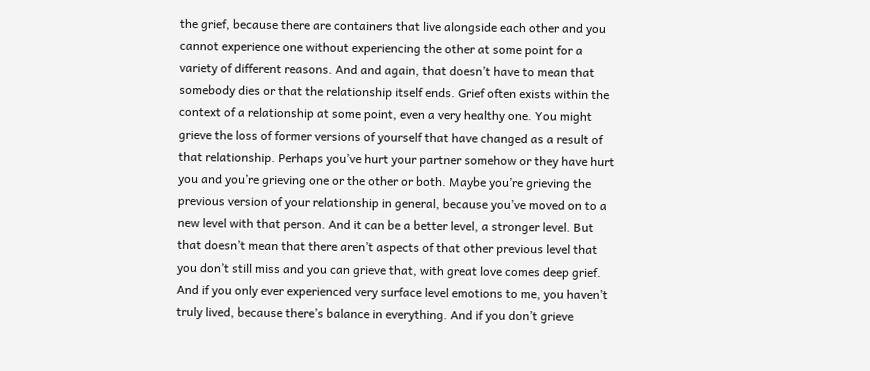the grief, because there are containers that live alongside each other and you cannot experience one without experiencing the other at some point for a variety of different reasons. And and again, that doesn’t have to mean that somebody dies or that the relationship itself ends. Grief often exists within the context of a relationship at some point, even a very healthy one. You might grieve the loss of former versions of yourself that have changed as a result of that relationship. Perhaps you’ve hurt your partner somehow or they have hurt you and you’re grieving one or the other or both. Maybe you’re grieving the previous version of your relationship in general, because you’ve moved on to a new level with that person. And it can be a better level, a stronger level. But that doesn’t mean that there aren’t aspects of that other previous level that you don’t still miss and you can grieve that, with great love comes deep grief. And if you only ever experienced very surface level emotions to me, you haven’t truly lived, because there’s balance in everything. And if you don’t grieve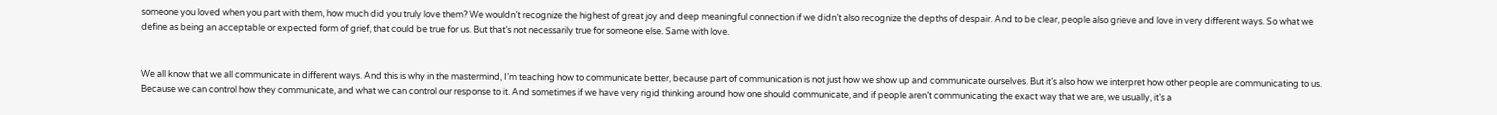someone you loved when you part with them, how much did you truly love them? We wouldn’t recognize the highest of great joy and deep meaningful connection if we didn’t also recognize the depths of despair. And to be clear, people also grieve and love in very different ways. So what we define as being an acceptable or expected form of grief, that could be true for us. But that’s not necessarily true for someone else. Same with love.


We all know that we all communicate in different ways. And this is why in the mastermind, I’m teaching how to communicate better, because part of communication is not just how we show up and communicate ourselves. But it’s also how we interpret how other people are communicating to us. Because we can control how they communicate, and what we can control our response to it. And sometimes if we have very rigid thinking around how one should communicate, and if people aren’t communicating the exact way that we are, we usually, it’s a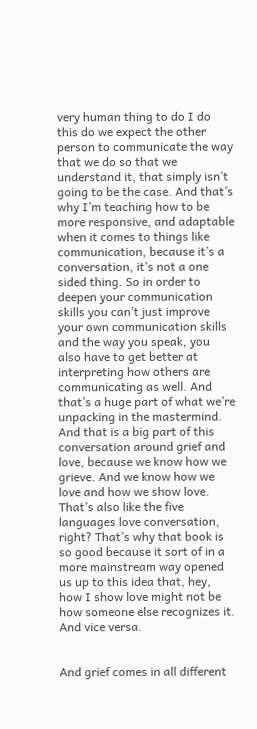very human thing to do I do this do we expect the other person to communicate the way that we do so that we understand it, that simply isn’t going to be the case. And that’s why I’m teaching how to be more responsive, and adaptable when it comes to things like communication, because it’s a conversation, it’s not a one sided thing. So in order to deepen your communication skills you can’t just improve your own communication skills and the way you speak, you also have to get better at interpreting how others are communicating as well. And that’s a huge part of what we’re unpacking in the mastermind. And that is a big part of this conversation around grief and love, because we know how we grieve. And we know how we love and how we show love. That’s also like the five languages love conversation, right? That’s why that book is so good because it sort of in a more mainstream way opened us up to this idea that, hey, how I show love might not be how someone else recognizes it. And vice versa.


And grief comes in all different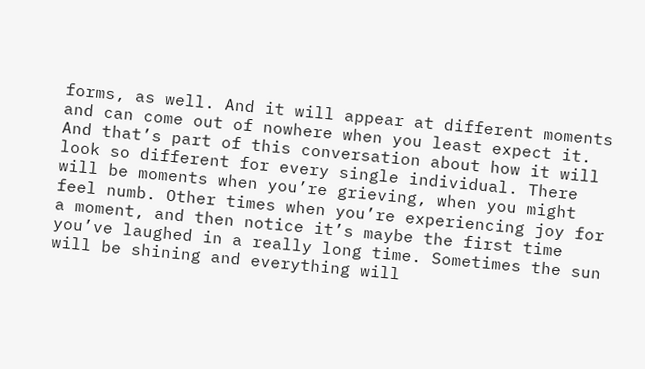forms, as well. And it will appear at different moments and can come out of nowhere when you least expect it. And that’s part of this conversation about how it will look so different for every single individual. There will be moments when you’re grieving, when you might feel numb. Other times when you’re experiencing joy for a moment, and then notice it’s maybe the first time you’ve laughed in a really long time. Sometimes the sun will be shining and everything will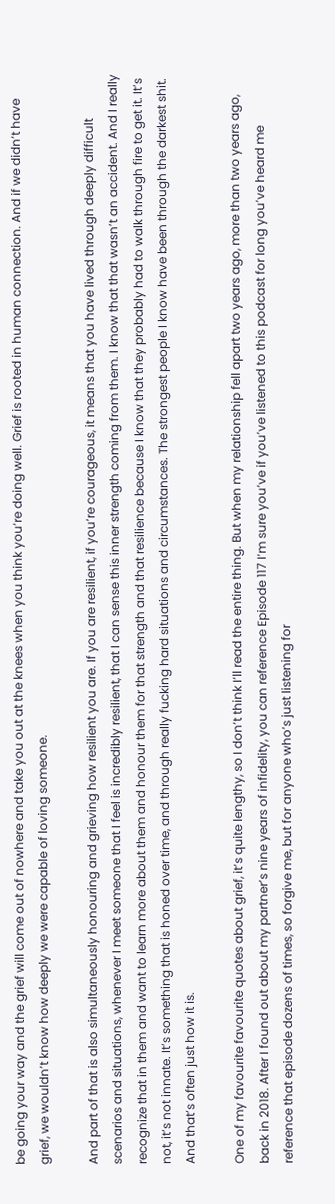be going your way and the grief will come out of nowhere and take you out at the knees when you think you’re doing well. Grief is rooted in human connection. And if we didn’t have grief, we wouldn’t know how deeply we were capable of loving someone.

And part of that is also simultaneously honouring and grieving how resilient you are. If you are resilient, if you’re courageous, it means that you have lived through deeply difficult scenarios and situations, whenever I meet someone that I feel is incredibly resilient, that I can sense this inner strength coming from them. I know that that wasn’t an accident. And I really recognize that in them and want to learn more about them and honour them for that strength and that resilience because I know that they probably had to walk through fire to get it. It’s not, it’s not innate. It’s something that is honed over time, and through really fucking hard situations and circumstances. The strongest people I know have been through the darkest shit. And that’s often just how it is.

One of my favourite favourite quotes about grief, it’s quite lengthy, so I don’t think I’ll read the entire thing. But when my relationship fell apart two years ago, more than two years ago, back in 2018. After I found out about my partner’s nine years of infidelity, you can reference Episode 117 I’m sure you’ve if you’ve listened to this podcast for long you’ve heard me reference that episode dozens of times, so forgive me, but for anyone who’s just listening for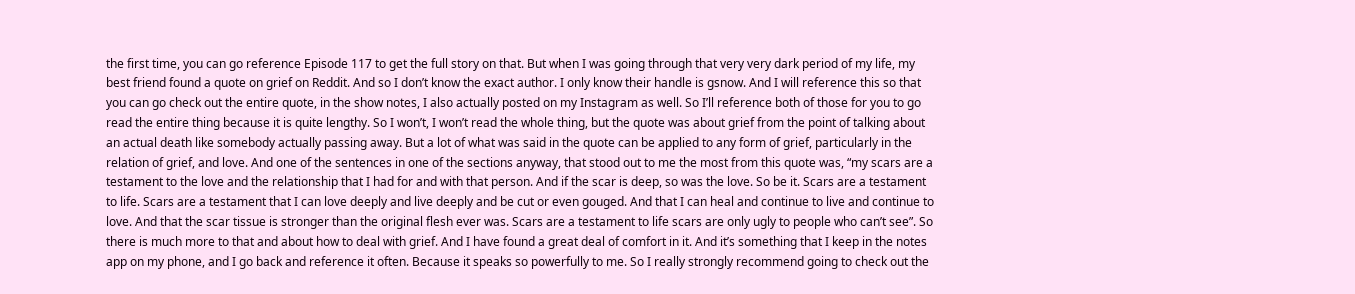the first time, you can go reference Episode 117 to get the full story on that. But when I was going through that very very dark period of my life, my best friend found a quote on grief on Reddit. And so I don’t know the exact author. I only know their handle is gsnow. And I will reference this so that you can go check out the entire quote, in the show notes, I also actually posted on my Instagram as well. So I’ll reference both of those for you to go read the entire thing because it is quite lengthy. So I won’t, I won’t read the whole thing, but the quote was about grief from the point of talking about an actual death like somebody actually passing away. But a lot of what was said in the quote can be applied to any form of grief, particularly in the relation of grief, and love. And one of the sentences in one of the sections anyway, that stood out to me the most from this quote was, “my scars are a testament to the love and the relationship that I had for and with that person. And if the scar is deep, so was the love. So be it. Scars are a testament to life. Scars are a testament that I can love deeply and live deeply and be cut or even gouged. And that I can heal and continue to live and continue to love. And that the scar tissue is stronger than the original flesh ever was. Scars are a testament to life scars are only ugly to people who can’t see”. So there is much more to that and about how to deal with grief. And I have found a great deal of comfort in it. And it’s something that I keep in the notes app on my phone, and I go back and reference it often. Because it speaks so powerfully to me. So I really strongly recommend going to check out the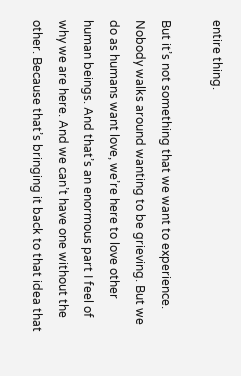entire thing.

But it’s not something that we want to experience. Nobody walks around wanting to be grieving. But we do as humans want love, we’re here to love other human beings. And that’s an enormous part I feel of why we are here. And we can’t have one without the other. Because that’s bringing it back to that idea that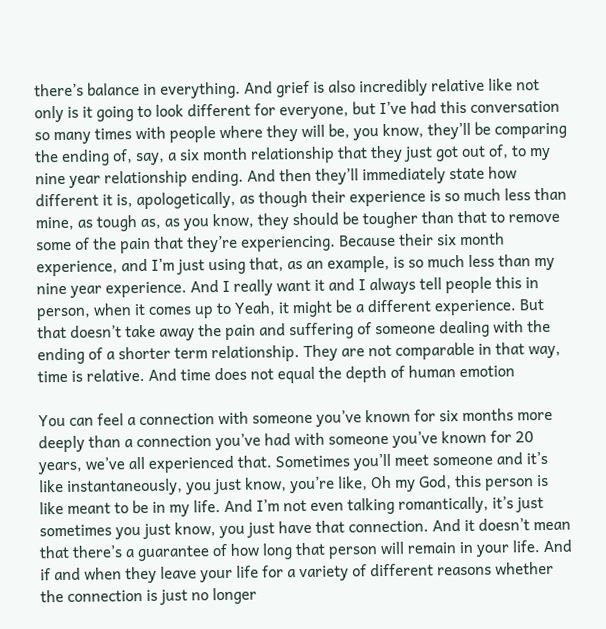there’s balance in everything. And grief is also incredibly relative like not only is it going to look different for everyone, but I’ve had this conversation so many times with people where they will be, you know, they’ll be comparing the ending of, say, a six month relationship that they just got out of, to my nine year relationship ending. And then they’ll immediately state how different it is, apologetically, as though their experience is so much less than mine, as tough as, as you know, they should be tougher than that to remove some of the pain that they’re experiencing. Because their six month experience, and I’m just using that, as an example, is so much less than my nine year experience. And I really want it and I always tell people this in person, when it comes up to Yeah, it might be a different experience. But that doesn’t take away the pain and suffering of someone dealing with the ending of a shorter term relationship. They are not comparable in that way, time is relative. And time does not equal the depth of human emotion

You can feel a connection with someone you’ve known for six months more deeply than a connection you’ve had with someone you’ve known for 20 years, we’ve all experienced that. Sometimes you’ll meet someone and it’s like instantaneously, you just know, you’re like, Oh my God, this person is like meant to be in my life. And I’m not even talking romantically, it’s just sometimes you just know, you just have that connection. And it doesn’t mean that there’s a guarantee of how long that person will remain in your life. And if and when they leave your life for a variety of different reasons whether the connection is just no longer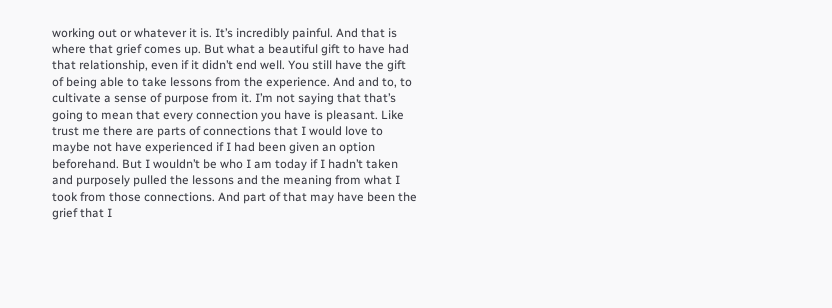working out or whatever it is. It’s incredibly painful. And that is where that grief comes up. But what a beautiful gift to have had that relationship, even if it didn’t end well. You still have the gift of being able to take lessons from the experience. And and to, to cultivate a sense of purpose from it. I’m not saying that that’s going to mean that every connection you have is pleasant. Like trust me there are parts of connections that I would love to maybe not have experienced if I had been given an option beforehand. But I wouldn’t be who I am today if I hadn’t taken and purposely pulled the lessons and the meaning from what I took from those connections. And part of that may have been the grief that I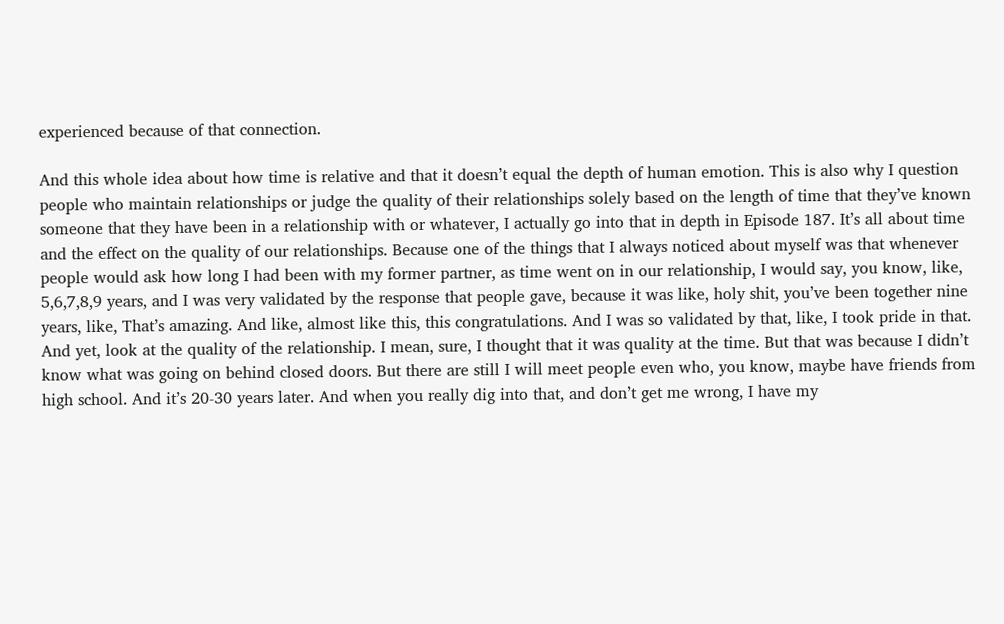experienced because of that connection.

And this whole idea about how time is relative and that it doesn’t equal the depth of human emotion. This is also why I question people who maintain relationships or judge the quality of their relationships solely based on the length of time that they’ve known someone that they have been in a relationship with or whatever, I actually go into that in depth in Episode 187. It’s all about time and the effect on the quality of our relationships. Because one of the things that I always noticed about myself was that whenever people would ask how long I had been with my former partner, as time went on in our relationship, I would say, you know, like, 5,6,7,8,9 years, and I was very validated by the response that people gave, because it was like, holy shit, you’ve been together nine years, like, That’s amazing. And like, almost like this, this congratulations. And I was so validated by that, like, I took pride in that. And yet, look at the quality of the relationship. I mean, sure, I thought that it was quality at the time. But that was because I didn’t know what was going on behind closed doors. But there are still I will meet people even who, you know, maybe have friends from high school. And it’s 20-30 years later. And when you really dig into that, and don’t get me wrong, I have my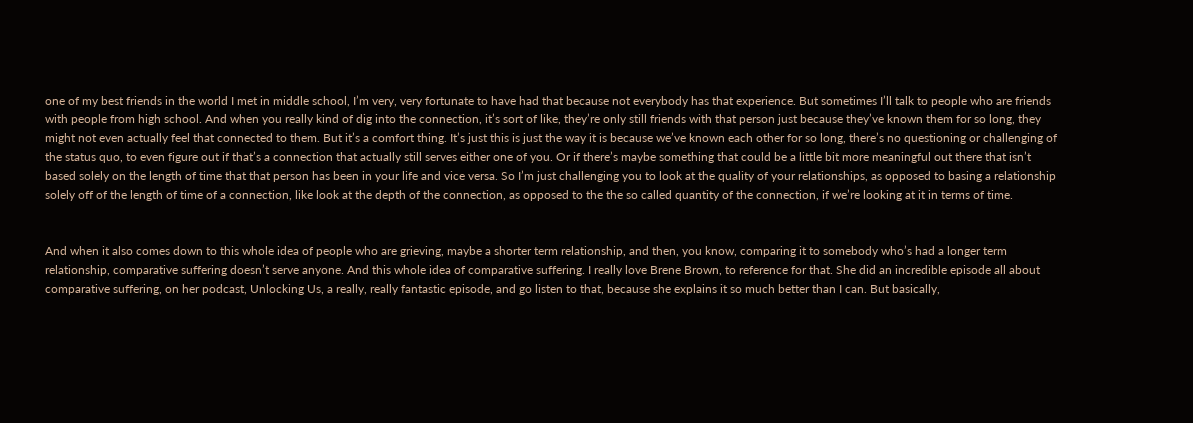one of my best friends in the world I met in middle school, I’m very, very fortunate to have had that because not everybody has that experience. But sometimes I’ll talk to people who are friends with people from high school. And when you really kind of dig into the connection, it’s sort of like, they’re only still friends with that person just because they’ve known them for so long, they might not even actually feel that connected to them. But it’s a comfort thing. It’s just this is just the way it is because we’ve known each other for so long, there’s no questioning or challenging of the status quo, to even figure out if that’s a connection that actually still serves either one of you. Or if there’s maybe something that could be a little bit more meaningful out there that isn’t based solely on the length of time that that person has been in your life and vice versa. So I’m just challenging you to look at the quality of your relationships, as opposed to basing a relationship solely off of the length of time of a connection, like look at the depth of the connection, as opposed to the the so called quantity of the connection, if we’re looking at it in terms of time.


And when it also comes down to this whole idea of people who are grieving, maybe a shorter term relationship, and then, you know, comparing it to somebody who’s had a longer term relationship, comparative suffering doesn’t serve anyone. And this whole idea of comparative suffering. I really love Brene Brown, to reference for that. She did an incredible episode all about comparative suffering, on her podcast, Unlocking Us, a really, really fantastic episode, and go listen to that, because she explains it so much better than I can. But basically,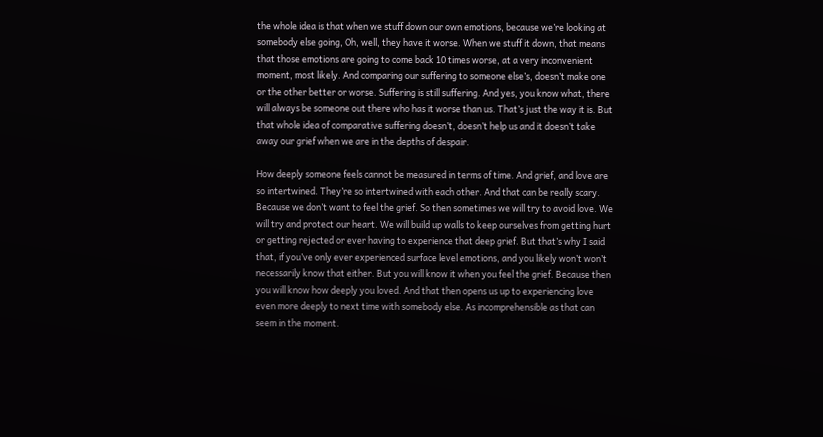the whole idea is that when we stuff down our own emotions, because we’re looking at somebody else going, Oh, well, they have it worse. When we stuff it down, that means that those emotions are going to come back 10 times worse, at a very inconvenient moment, most likely. And comparing our suffering to someone else’s, doesn’t make one or the other better or worse. Suffering is still suffering. And yes, you know what, there will always be someone out there who has it worse than us. That’s just the way it is. But that whole idea of comparative suffering doesn’t, doesn’t help us and it doesn’t take away our grief when we are in the depths of despair.

How deeply someone feels cannot be measured in terms of time. And grief, and love are so intertwined. They’re so intertwined with each other. And that can be really scary. Because we don’t want to feel the grief. So then sometimes we will try to avoid love. We will try and protect our heart. We will build up walls to keep ourselves from getting hurt or getting rejected or ever having to experience that deep grief. But that’s why I said that, if you’ve only ever experienced surface level emotions, and you likely won’t won’t necessarily know that either. But you will know it when you feel the grief. Because then you will know how deeply you loved. And that then opens us up to experiencing love even more deeply to next time with somebody else. As incomprehensible as that can seem in the moment.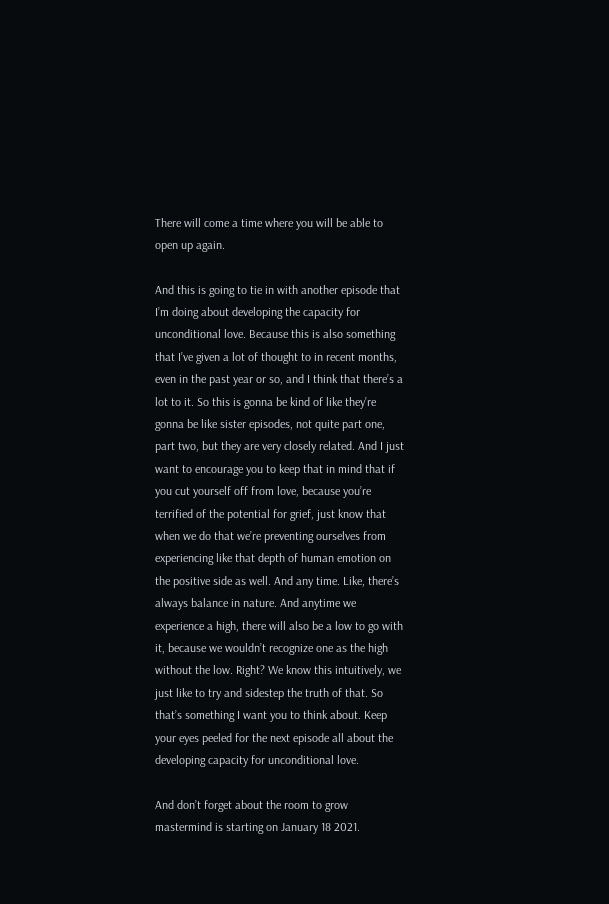There will come a time where you will be able to open up again.

And this is going to tie in with another episode that I’m doing about developing the capacity for unconditional love. Because this is also something that I’ve given a lot of thought to in recent months, even in the past year or so, and I think that there’s a lot to it. So this is gonna be kind of like they’re gonna be like sister episodes, not quite part one, part two, but they are very closely related. And I just want to encourage you to keep that in mind that if you cut yourself off from love, because you’re terrified of the potential for grief, just know that when we do that we’re preventing ourselves from experiencing like that depth of human emotion on the positive side as well. And any time. Like, there’s always balance in nature. And anytime we experience a high, there will also be a low to go with it, because we wouldn’t recognize one as the high without the low. Right? We know this intuitively, we just like to try and sidestep the truth of that. So that’s something I want you to think about. Keep your eyes peeled for the next episode all about the developing capacity for unconditional love.

And don’t forget about the room to grow mastermind is starting on January 18 2021.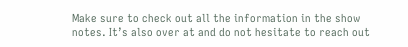Make sure to check out all the information in the show notes. It’s also over at and do not hesitate to reach out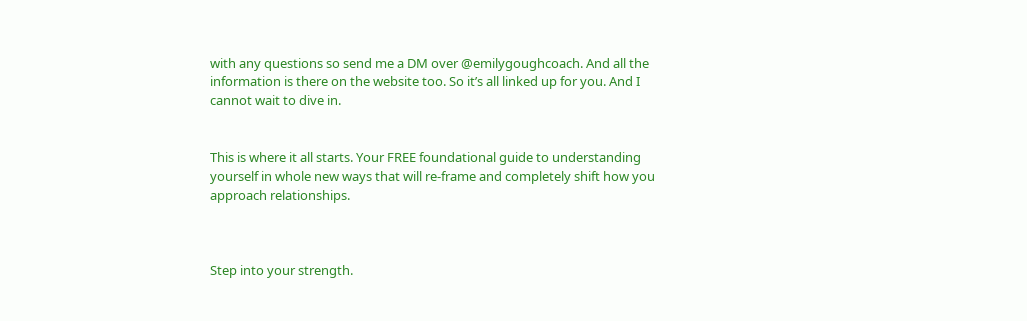with any questions so send me a DM over @emilygoughcoach. And all the information is there on the website too. So it’s all linked up for you. And I cannot wait to dive in.


This is where it all starts. Your FREE foundational guide to understanding yourself in whole new ways that will re-frame and completely shift how you approach relationships.



Step into your strength.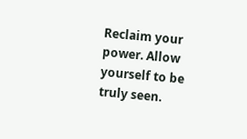Reclaim your power. Allow yourself to be truly seen.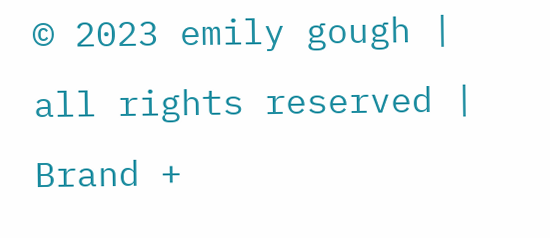© 2023 emily gough | all rights reserved | Brand +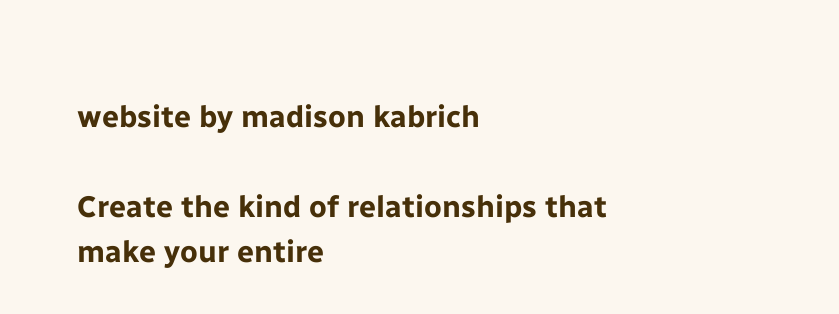website by madison kabrich

Create the kind of relationships that make your entire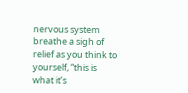nervous system breathe a sigh of relief as you think to yourself, “this is what it’s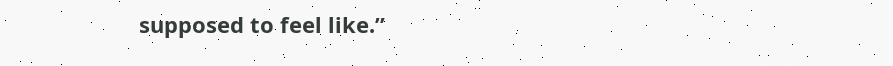supposed to feel like.”